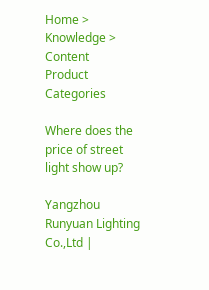Home > Knowledge > Content
Product Categories

Where does the price of street light show up?

Yangzhou Runyuan Lighting Co.,Ltd |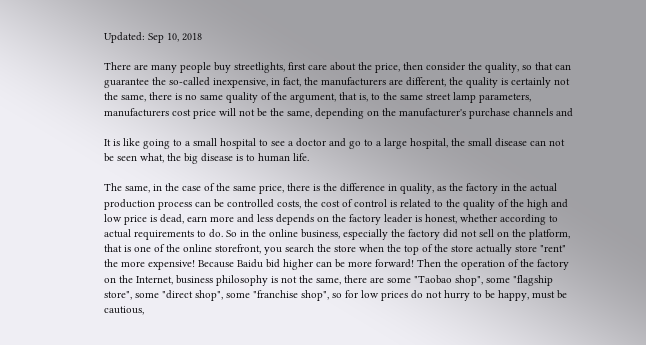Updated: Sep 10, 2018

There are many people buy streetlights, first care about the price, then consider the quality, so that can guarantee the so-called inexpensive, in fact, the manufacturers are different, the quality is certainly not the same, there is no same quality of the argument, that is, to the same street lamp parameters, manufacturers cost price will not be the same, depending on the manufacturer's purchase channels and

It is like going to a small hospital to see a doctor and go to a large hospital, the small disease can not be seen what, the big disease is to human life.

The same, in the case of the same price, there is the difference in quality, as the factory in the actual production process can be controlled costs, the cost of control is related to the quality of the high and low price is dead, earn more and less depends on the factory leader is honest, whether according to actual requirements to do. So in the online business, especially the factory did not sell on the platform, that is one of the online storefront, you search the store when the top of the store actually store "rent" the more expensive! Because Baidu bid higher can be more forward! Then the operation of the factory on the Internet, business philosophy is not the same, there are some "Taobao shop", some "flagship store", some "direct shop", some "franchise shop", so for low prices do not hurry to be happy, must be cautious,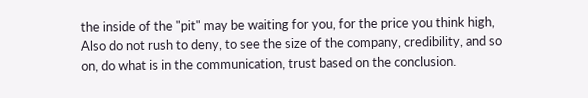the inside of the "pit" may be waiting for you, for the price you think high, Also do not rush to deny, to see the size of the company, credibility, and so on, do what is in the communication, trust based on the conclusion.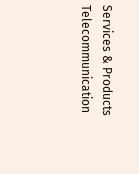Services & Products
Telecommunication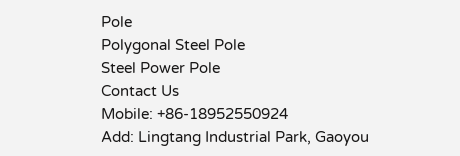Pole
Polygonal Steel Pole
Steel Power Pole
Contact Us
Mobile: +86-18952550924
Add: Lingtang Industrial Park, Gaoyou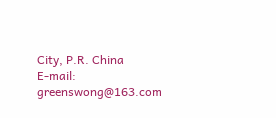City, P.R. China
E-mail: greenswong@163.com